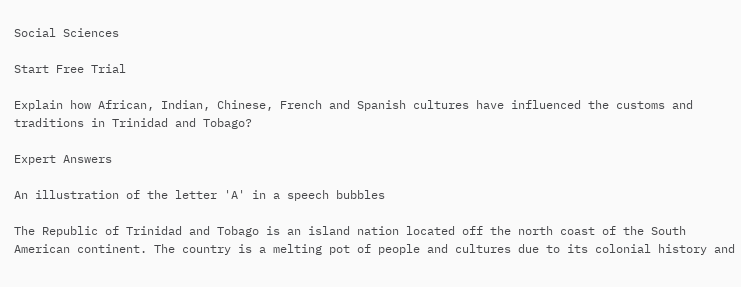Social Sciences

Start Free Trial

Explain how African, Indian, Chinese, French and Spanish cultures have influenced the customs and traditions in Trinidad and Tobago?

Expert Answers

An illustration of the letter 'A' in a speech bubbles

The Republic of Trinidad and Tobago is an island nation located off the north coast of the South American continent. The country is a melting pot of people and cultures due to its colonial history and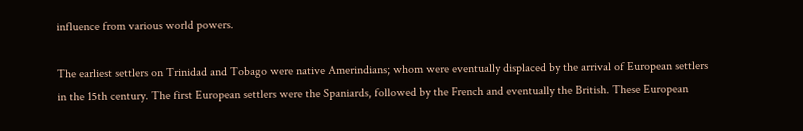influence from various world powers.

The earliest settlers on Trinidad and Tobago were native Amerindians; whom were eventually displaced by the arrival of European settlers in the 15th century. The first European settlers were the Spaniards, followed by the French and eventually the British. These European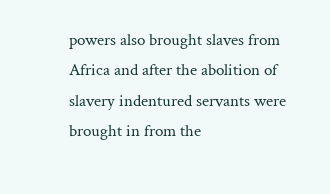powers also brought slaves from Africa and after the abolition of slavery indentured servants were brought in from the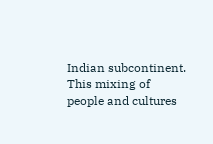Indian subcontinent. This mixing of people and cultures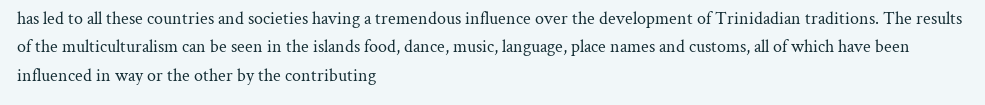has led to all these countries and societies having a tremendous influence over the development of Trinidadian traditions. The results of the multiculturalism can be seen in the islands food, dance, music, language, place names and customs, all of which have been influenced in way or the other by the contributing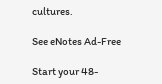cultures.

See eNotes Ad-Free

Start your 48-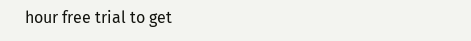hour free trial to get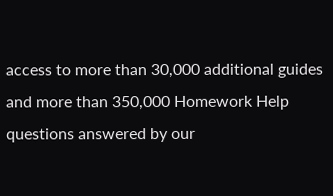access to more than 30,000 additional guides and more than 350,000 Homework Help questions answered by our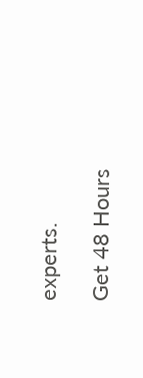experts.

Get 48 Hours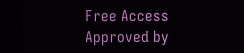Free Access
Approved by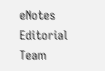eNotes Editorial Team